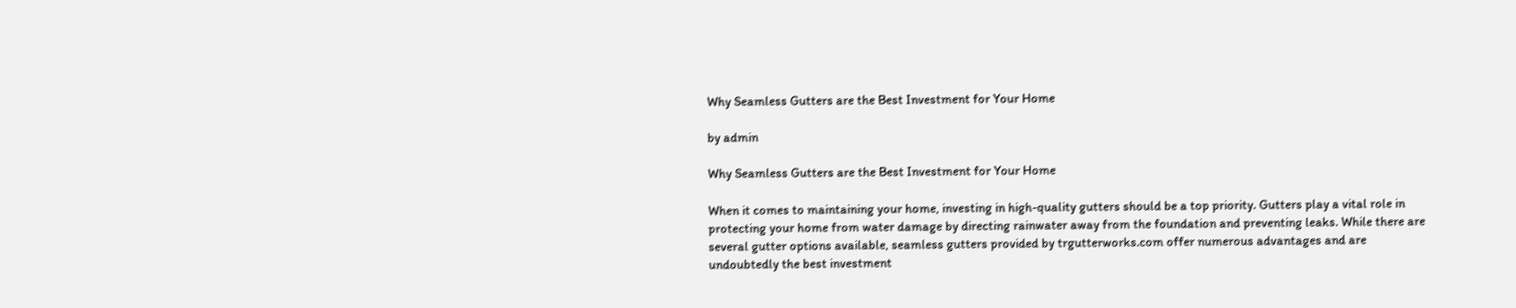Why Seamless Gutters are the Best Investment for Your Home

by admin

Why Seamless Gutters are the Best Investment for Your Home

When it comes to maintaining your home, investing in high-quality gutters should be a top priority. Gutters play a vital role in protecting your home from water damage by directing rainwater away from the foundation and preventing leaks. While there are several gutter options available, seamless gutters provided by trgutterworks.com offer numerous advantages and are undoubtedly the best investment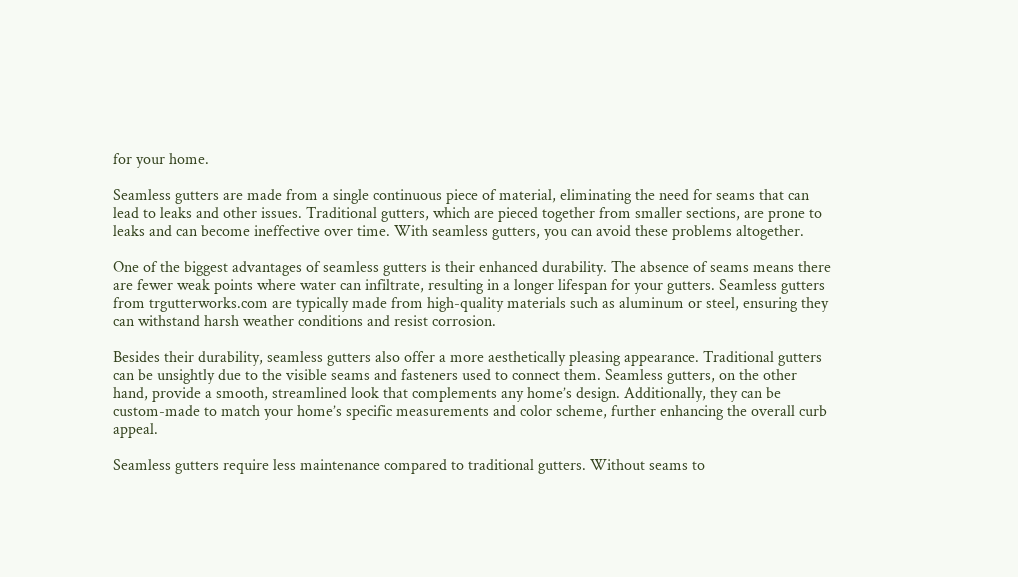for your home.

Seamless gutters are made from a single continuous piece of material, eliminating the need for seams that can lead to leaks and other issues. Traditional gutters, which are pieced together from smaller sections, are prone to leaks and can become ineffective over time. With seamless gutters, you can avoid these problems altogether.

One of the biggest advantages of seamless gutters is their enhanced durability. The absence of seams means there are fewer weak points where water can infiltrate, resulting in a longer lifespan for your gutters. Seamless gutters from trgutterworks.com are typically made from high-quality materials such as aluminum or steel, ensuring they can withstand harsh weather conditions and resist corrosion.

Besides their durability, seamless gutters also offer a more aesthetically pleasing appearance. Traditional gutters can be unsightly due to the visible seams and fasteners used to connect them. Seamless gutters, on the other hand, provide a smooth, streamlined look that complements any home’s design. Additionally, they can be custom-made to match your home’s specific measurements and color scheme, further enhancing the overall curb appeal.

Seamless gutters require less maintenance compared to traditional gutters. Without seams to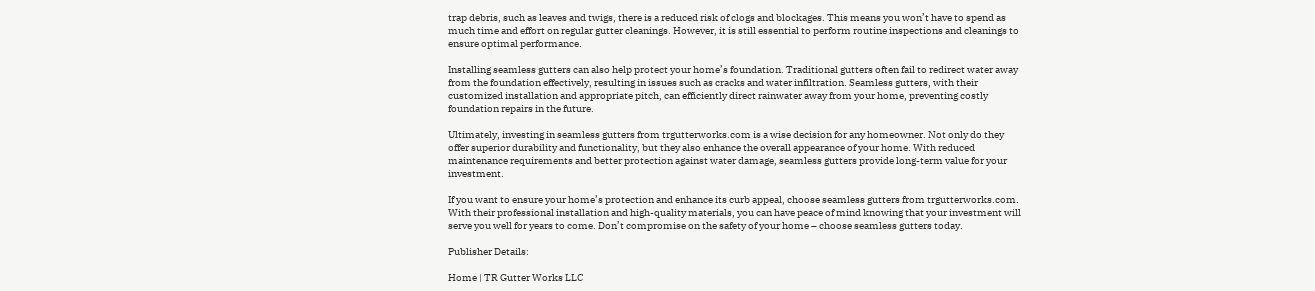trap debris, such as leaves and twigs, there is a reduced risk of clogs and blockages. This means you won’t have to spend as much time and effort on regular gutter cleanings. However, it is still essential to perform routine inspections and cleanings to ensure optimal performance.

Installing seamless gutters can also help protect your home’s foundation. Traditional gutters often fail to redirect water away from the foundation effectively, resulting in issues such as cracks and water infiltration. Seamless gutters, with their customized installation and appropriate pitch, can efficiently direct rainwater away from your home, preventing costly foundation repairs in the future.

Ultimately, investing in seamless gutters from trgutterworks.com is a wise decision for any homeowner. Not only do they offer superior durability and functionality, but they also enhance the overall appearance of your home. With reduced maintenance requirements and better protection against water damage, seamless gutters provide long-term value for your investment.

If you want to ensure your home’s protection and enhance its curb appeal, choose seamless gutters from trgutterworks.com. With their professional installation and high-quality materials, you can have peace of mind knowing that your investment will serve you well for years to come. Don’t compromise on the safety of your home – choose seamless gutters today.

Publisher Details:

Home | TR Gutter Works LLC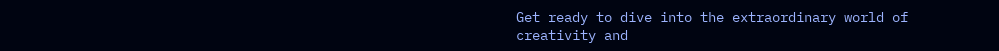Get ready to dive into the extraordinary world of creativity and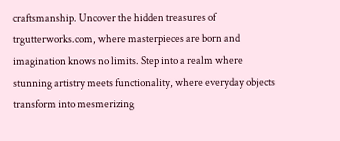craftsmanship. Uncover the hidden treasures of trgutterworks.com, where masterpieces are born and imagination knows no limits. Step into a realm where stunning artistry meets functionality, where everyday objects transform into mesmerizing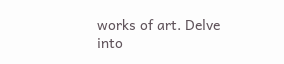works of art. Delve into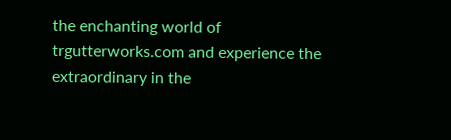the enchanting world of trgutterworks.com and experience the extraordinary in the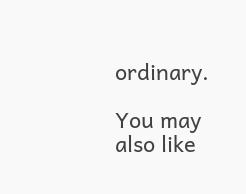ordinary.

You may also like